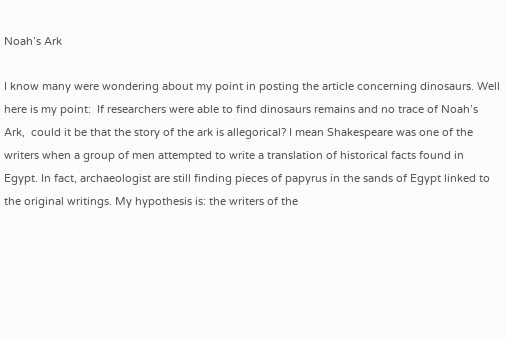Noah’s Ark

I know many were wondering about my point in posting the article concerning dinosaurs. Well here is my point:  If researchers were able to find dinosaurs remains and no trace of Noah’s Ark,  could it be that the story of the ark is allegorical? I mean Shakespeare was one of the writers when a group of men attempted to write a translation of historical facts found in Egypt. In fact, archaeologist are still finding pieces of papyrus in the sands of Egypt linked to the original writings. My hypothesis is: the writers of the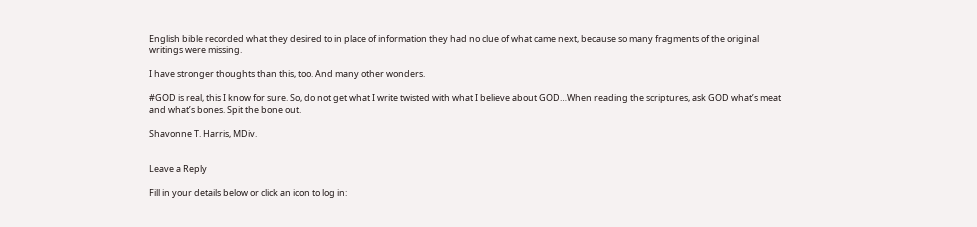English bible recorded what they desired to in place of information they had no clue of what came next, because so many fragments of the original writings were missing.

I have stronger thoughts than this, too. And many other wonders.

#GOD is real, this I know for sure. So, do not get what I write twisted with what I believe about GOD…When reading the scriptures, ask GOD what’s meat and what’s bones. Spit the bone out.

Shavonne T. Harris, MDiv.


Leave a Reply

Fill in your details below or click an icon to log in: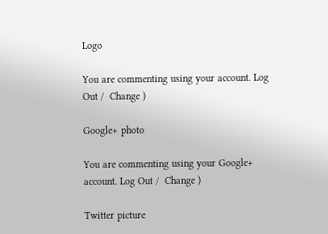Logo

You are commenting using your account. Log Out /  Change )

Google+ photo

You are commenting using your Google+ account. Log Out /  Change )

Twitter picture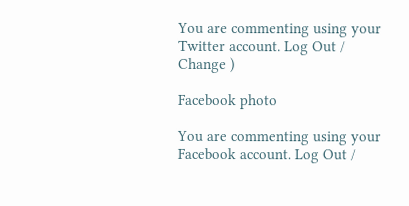You are commenting using your Twitter account. Log Out /  Change )

Facebook photo

You are commenting using your Facebook account. Log Out /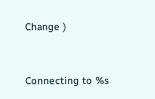Change )


Connecting to %s